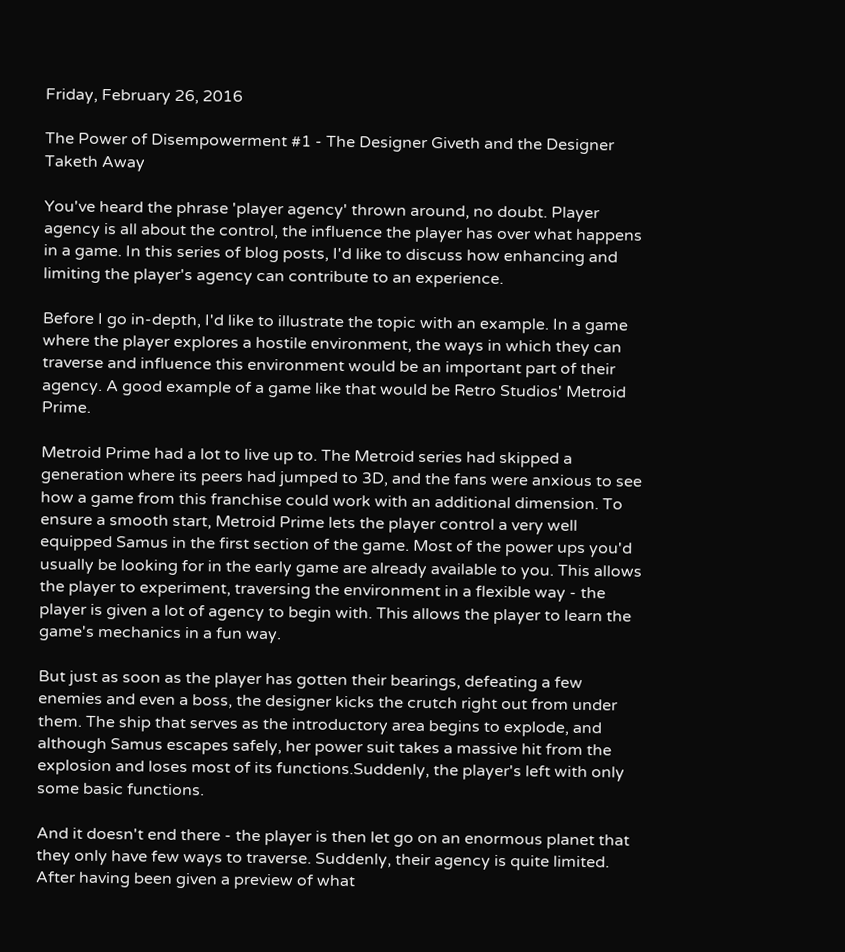Friday, February 26, 2016

The Power of Disempowerment #1 - The Designer Giveth and the Designer Taketh Away

You've heard the phrase 'player agency' thrown around, no doubt. Player agency is all about the control, the influence the player has over what happens in a game. In this series of blog posts, I'd like to discuss how enhancing and limiting the player's agency can contribute to an experience.

Before I go in-depth, I'd like to illustrate the topic with an example. In a game where the player explores a hostile environment, the ways in which they can traverse and influence this environment would be an important part of their agency. A good example of a game like that would be Retro Studios' Metroid Prime.

Metroid Prime had a lot to live up to. The Metroid series had skipped a generation where its peers had jumped to 3D, and the fans were anxious to see how a game from this franchise could work with an additional dimension. To ensure a smooth start, Metroid Prime lets the player control a very well equipped Samus in the first section of the game. Most of the power ups you'd usually be looking for in the early game are already available to you. This allows the player to experiment, traversing the environment in a flexible way - the player is given a lot of agency to begin with. This allows the player to learn the game's mechanics in a fun way.

But just as soon as the player has gotten their bearings, defeating a few enemies and even a boss, the designer kicks the crutch right out from under them. The ship that serves as the introductory area begins to explode, and although Samus escapes safely, her power suit takes a massive hit from the explosion and loses most of its functions.Suddenly, the player's left with only some basic functions.

And it doesn't end there - the player is then let go on an enormous planet that they only have few ways to traverse. Suddenly, their agency is quite limited. After having been given a preview of what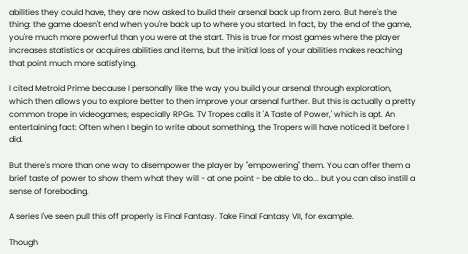abilities they could have, they are now asked to build their arsenal back up from zero. But here's the thing: the game doesn't end when you're back up to where you started. In fact, by the end of the game, you're much more powerful than you were at the start. This is true for most games where the player increases statistics or acquires abilities and items, but the initial loss of your abilities makes reaching that point much more satisfying.

I cited Metroid Prime because I personally like the way you build your arsenal through exploration, which then allows you to explore better to then improve your arsenal further. But this is actually a pretty common trope in videogames; especially RPGs. TV Tropes calls it 'A Taste of Power,' which is apt. An entertaining fact: Often when I begin to write about something, the Tropers will have noticed it before I did.

But there's more than one way to disempower the player by "empowering" them. You can offer them a brief taste of power to show them what they will - at one point - be able to do... but you can also instill a sense of foreboding.

A series I've seen pull this off properly is Final Fantasy. Take Final Fantasy VII, for example.

Though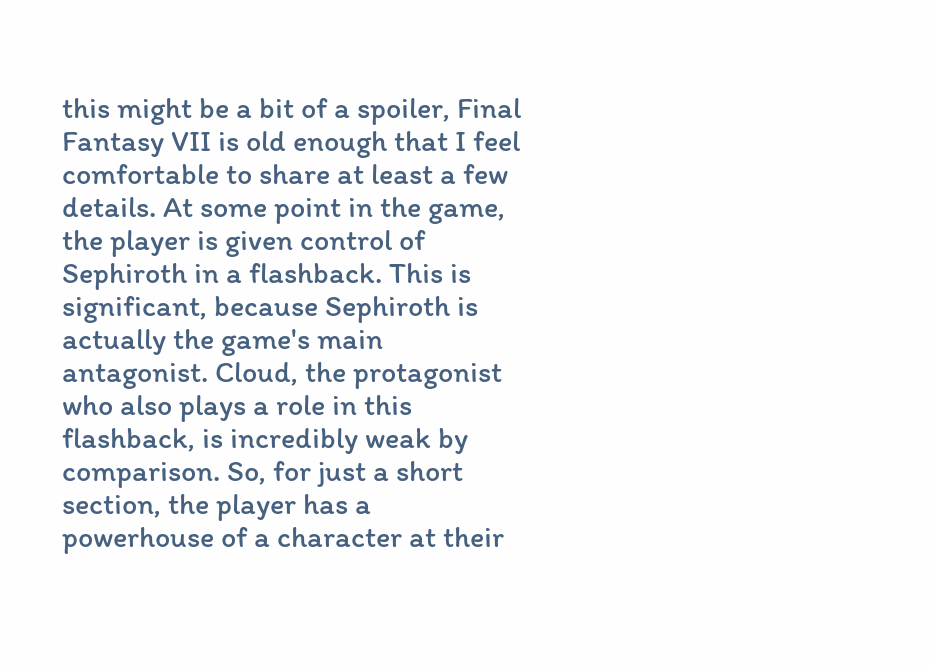this might be a bit of a spoiler, Final Fantasy VII is old enough that I feel comfortable to share at least a few details. At some point in the game, the player is given control of Sephiroth in a flashback. This is significant, because Sephiroth is actually the game's main antagonist. Cloud, the protagonist who also plays a role in this flashback, is incredibly weak by comparison. So, for just a short section, the player has a powerhouse of a character at their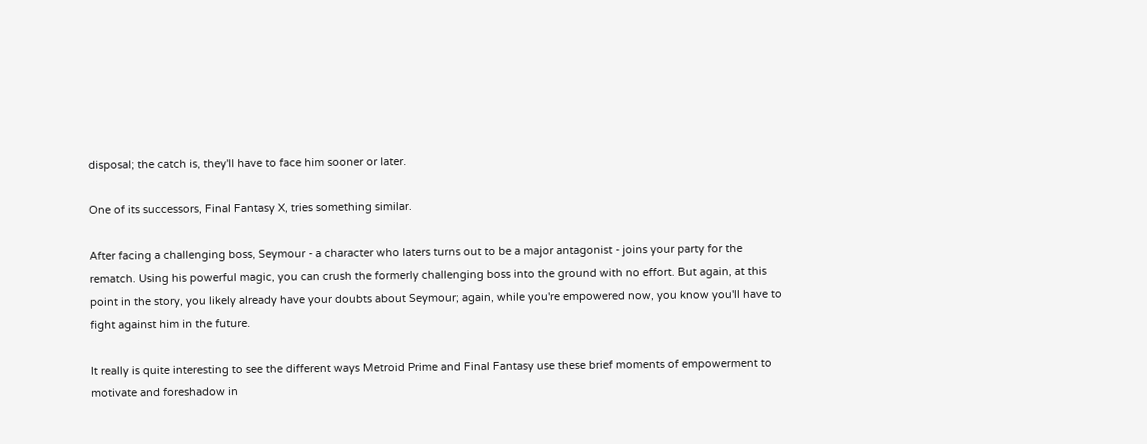disposal; the catch is, they'll have to face him sooner or later.

One of its successors, Final Fantasy X, tries something similar.

After facing a challenging boss, Seymour - a character who laters turns out to be a major antagonist - joins your party for the rematch. Using his powerful magic, you can crush the formerly challenging boss into the ground with no effort. But again, at this point in the story, you likely already have your doubts about Seymour; again, while you're empowered now, you know you'll have to fight against him in the future.

It really is quite interesting to see the different ways Metroid Prime and Final Fantasy use these brief moments of empowerment to motivate and foreshadow in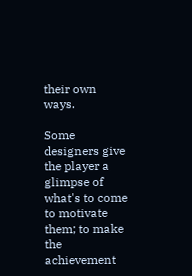their own ways.

Some designers give the player a glimpse of what's to come to motivate them; to make the achievement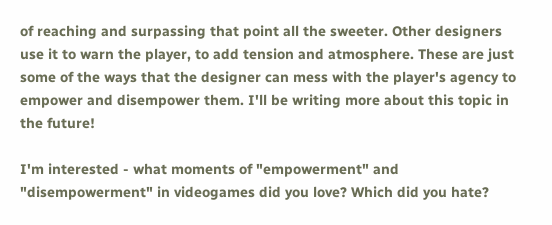of reaching and surpassing that point all the sweeter. Other designers use it to warn the player, to add tension and atmosphere. These are just some of the ways that the designer can mess with the player's agency to empower and disempower them. I'll be writing more about this topic in the future!

I'm interested - what moments of "empowerment" and "disempowerment" in videogames did you love? Which did you hate?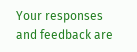Your responses and feedback are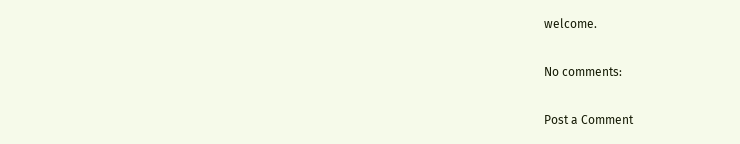welcome.

No comments:

Post a Comment